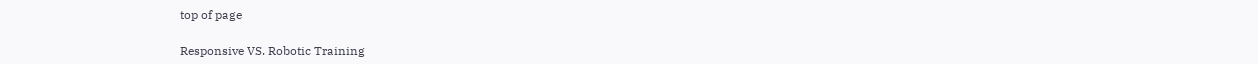top of page

Responsive VS. Robotic Training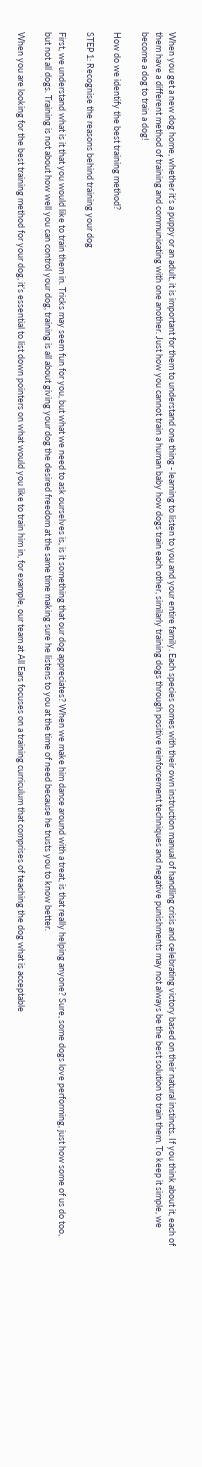When you get a new dog home, whether it’s a puppy or an adult, it is important for them to understand one thing - learning to listen to you and your entire family. Each species comes with their own instruction manual of handling crisis and celebrating victory based on their natural instincts. If you think about it, each of them have a different method of training and communicating with one another. Just how you cannot train a human baby how dogs train each other, similarly training dogs through positive reinforcement techniques and negative punishments may not always be the best solution to train them. To keep it simple, we become a dog to train a dog!

How do we identify the best training method?

STEP 1: Recognise the reasons behind training your dog

First, we understand what is it that you would like to train them in. Tricks may seem fun for you, but what we need to ask ourselves is, is it something that our dog appreciates? When we make him dance around with a treat, is that really helping anyone? Sure, some dogs love performing, just how some of us do too, but not all dogs. Training is not about how well you can control your dog, training is all about giving your dog the desired freedom at the same time making sure he listens to you at the time of need because he trusts you to know better.

When you are looking for the best training method for your dog, it’s essential to list down pointers on what would you like to train him in, for example, our team at All Ears focuses on a training curriculum that comprises of teaching the dog what is acceptable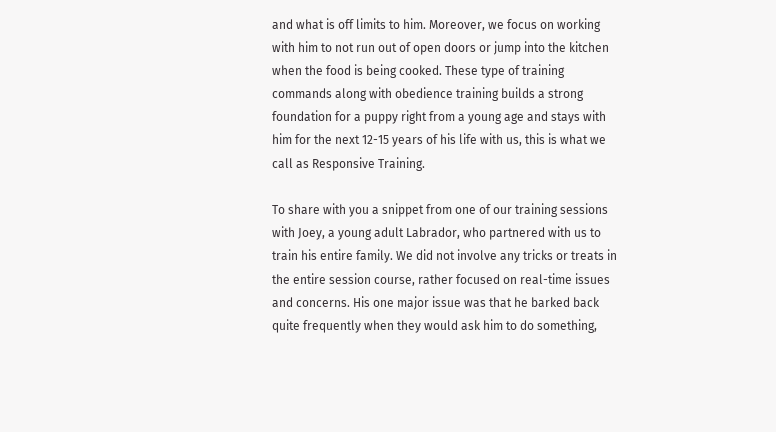and what is off limits to him. Moreover, we focus on working with him to not run out of open doors or jump into the kitchen when the food is being cooked. These type of training commands along with obedience training builds a strong foundation for a puppy right from a young age and stays with him for the next 12-15 years of his life with us, this is what we call as Responsive Training.

To share with you a snippet from one of our training sessions with Joey, a young adult Labrador, who partnered with us to train his entire family. We did not involve any tricks or treats in the entire session course, rather focused on real-time issues and concerns. His one major issue was that he barked back quite frequently when they would ask him to do something,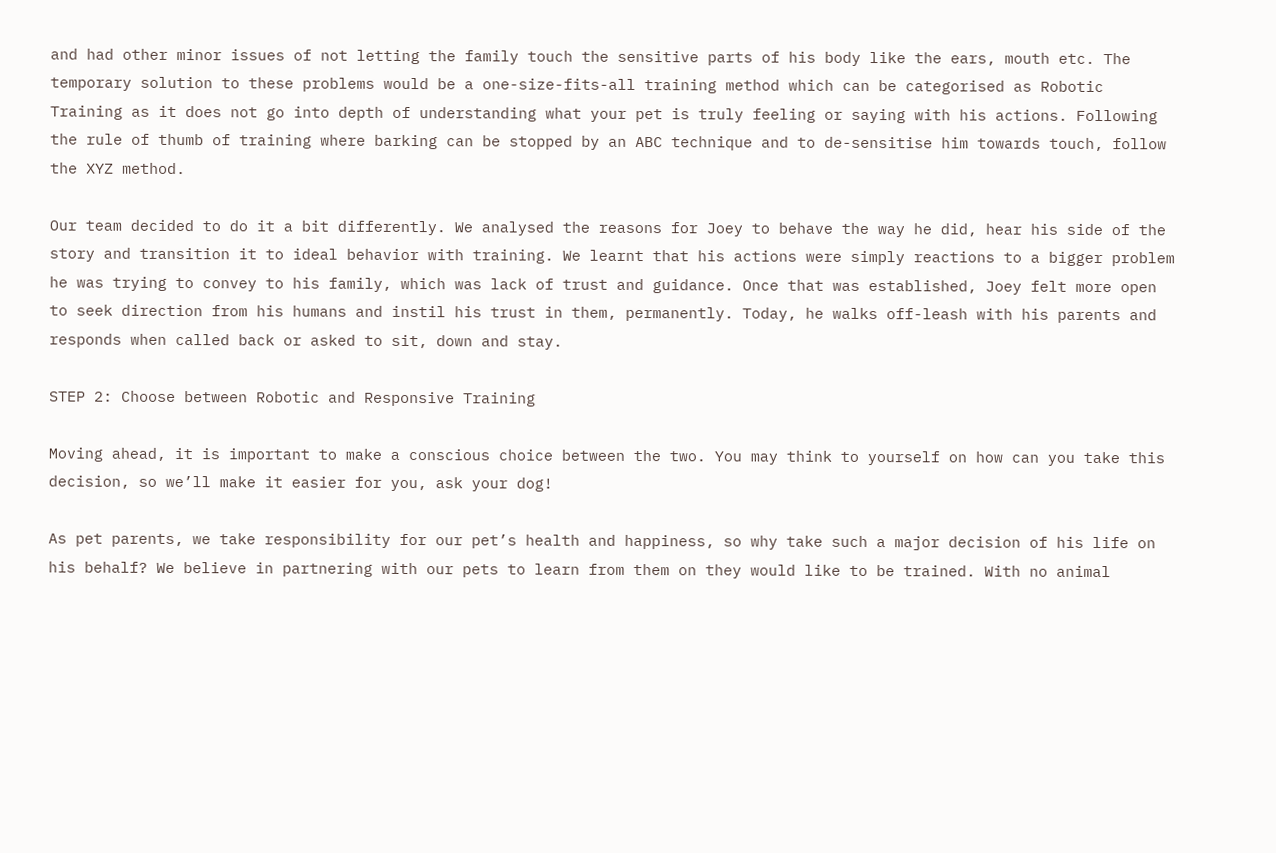and had other minor issues of not letting the family touch the sensitive parts of his body like the ears, mouth etc. The temporary solution to these problems would be a one-size-fits-all training method which can be categorised as Robotic Training as it does not go into depth of understanding what your pet is truly feeling or saying with his actions. Following the rule of thumb of training where barking can be stopped by an ABC technique and to de-sensitise him towards touch, follow the XYZ method.

Our team decided to do it a bit differently. We analysed the reasons for Joey to behave the way he did, hear his side of the story and transition it to ideal behavior with training. We learnt that his actions were simply reactions to a bigger problem he was trying to convey to his family, which was lack of trust and guidance. Once that was established, Joey felt more open to seek direction from his humans and instil his trust in them, permanently. Today, he walks off-leash with his parents and responds when called back or asked to sit, down and stay.

STEP 2: Choose between Robotic and Responsive Training

Moving ahead, it is important to make a conscious choice between the two. You may think to yourself on how can you take this decision, so we’ll make it easier for you, ask your dog!

As pet parents, we take responsibility for our pet’s health and happiness, so why take such a major decision of his life on his behalf? We believe in partnering with our pets to learn from them on they would like to be trained. With no animal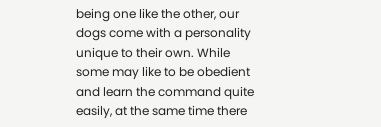being one like the other, our dogs come with a personality unique to their own. While some may like to be obedient and learn the command quite easily, at the same time there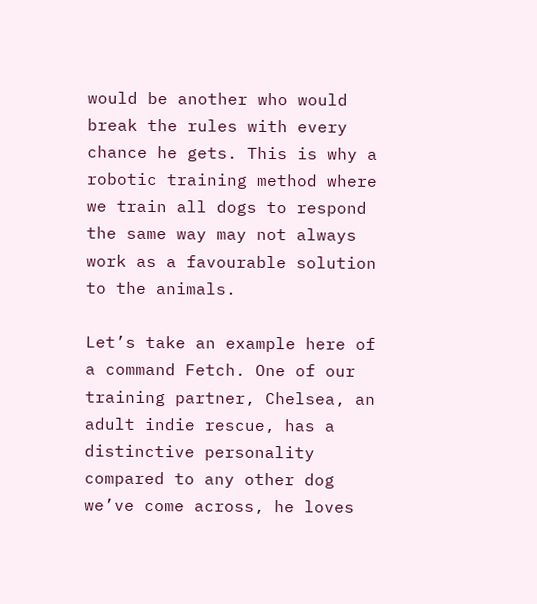would be another who would break the rules with every chance he gets. This is why a robotic training method where we train all dogs to respond the same way may not always work as a favourable solution to the animals.

Let’s take an example here of a command Fetch. One of our training partner, Chelsea, an adult indie rescue, has a distinctive personality compared to any other dog we’ve come across, he loves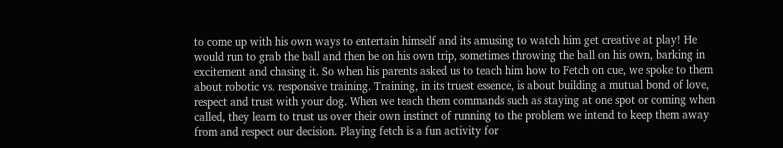to come up with his own ways to entertain himself and its amusing to watch him get creative at play! He would run to grab the ball and then be on his own trip, sometimes throwing the ball on his own, barking in excitement and chasing it. So when his parents asked us to teach him how to Fetch on cue, we spoke to them about robotic vs. responsive training. Training, in its truest essence, is about building a mutual bond of love, respect and trust with your dog. When we teach them commands such as staying at one spot or coming when called, they learn to trust us over their own instinct of running to the problem we intend to keep them away from and respect our decision. Playing fetch is a fun activity for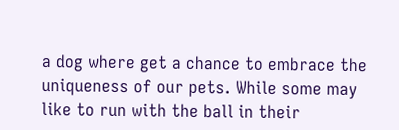a dog where get a chance to embrace the uniqueness of our pets. While some may like to run with the ball in their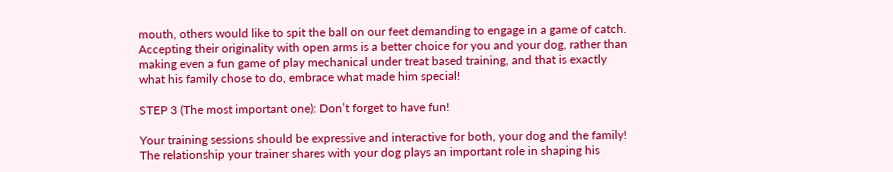mouth, others would like to spit the ball on our feet demanding to engage in a game of catch. Accepting their originality with open arms is a better choice for you and your dog, rather than making even a fun game of play mechanical under treat based training, and that is exactly what his family chose to do, embrace what made him special!

STEP 3 (The most important one): Don’t forget to have fun!

Your training sessions should be expressive and interactive for both, your dog and the family! The relationship your trainer shares with your dog plays an important role in shaping his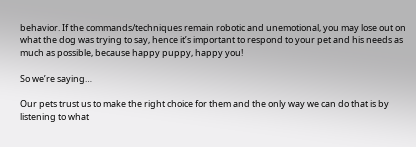behavior. If the commands/techniques remain robotic and unemotional, you may lose out on what the dog was trying to say, hence it’s important to respond to your pet and his needs as much as possible, because happy puppy, happy you!

So we’re saying…

Our pets trust us to make the right choice for them and the only way we can do that is by listening to what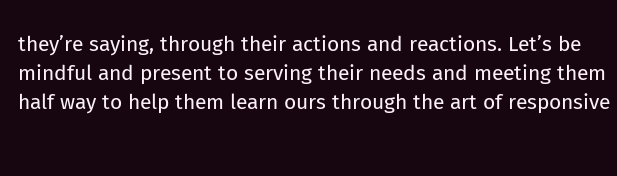they’re saying, through their actions and reactions. Let’s be mindful and present to serving their needs and meeting them half way to help them learn ours through the art of responsive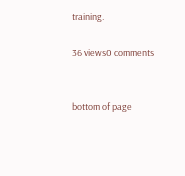training.

36 views0 comments


bottom of page